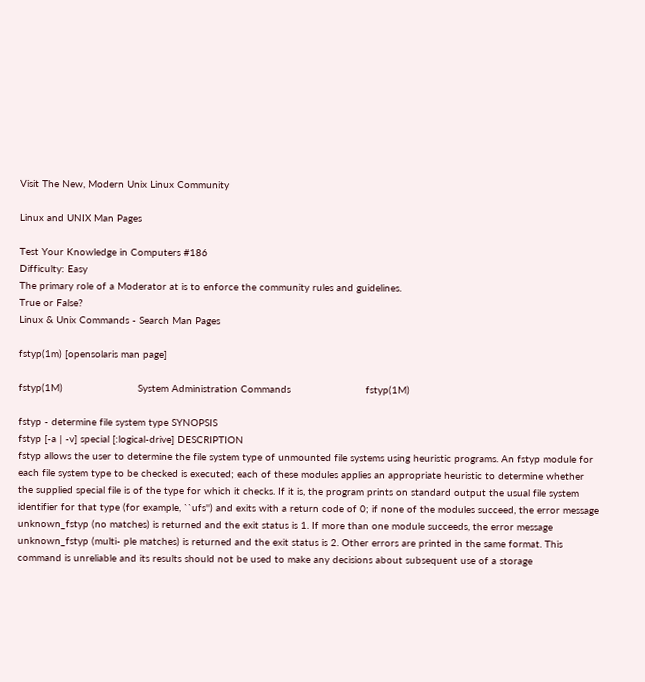Visit The New, Modern Unix Linux Community

Linux and UNIX Man Pages

Test Your Knowledge in Computers #186
Difficulty: Easy
The primary role of a Moderator at is to enforce the community rules and guidelines.
True or False?
Linux & Unix Commands - Search Man Pages

fstyp(1m) [opensolaris man page]

fstyp(1M)                         System Administration Commands                         fstyp(1M)

fstyp - determine file system type SYNOPSIS
fstyp [-a | -v] special [:logical-drive] DESCRIPTION
fstyp allows the user to determine the file system type of unmounted file systems using heuristic programs. An fstyp module for each file system type to be checked is executed; each of these modules applies an appropriate heuristic to determine whether the supplied special file is of the type for which it checks. If it is, the program prints on standard output the usual file system identifier for that type (for example, ``ufs'') and exits with a return code of 0; if none of the modules succeed, the error message unknown_fstyp (no matches) is returned and the exit status is 1. If more than one module succeeds, the error message unknown_fstyp (multi- ple matches) is returned and the exit status is 2. Other errors are printed in the same format. This command is unreliable and its results should not be used to make any decisions about subsequent use of a storage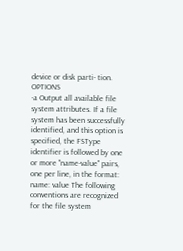device or disk parti- tion. OPTIONS
-a Output all available file system attributes. If a file system has been successfully identified, and this option is specified, the FSType identifier is followed by one or more "name-value" pairs, one per line, in the format: name: value The following conventions are recognized for the file system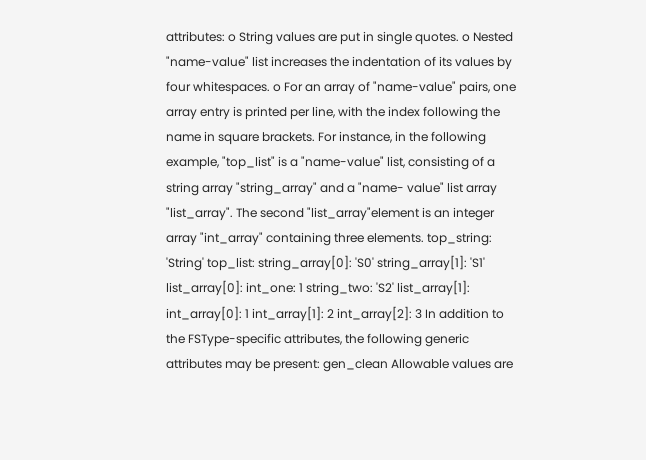attributes: o String values are put in single quotes. o Nested "name-value" list increases the indentation of its values by four whitespaces. o For an array of "name-value" pairs, one array entry is printed per line, with the index following the name in square brackets. For instance, in the following example, "top_list" is a "name-value" list, consisting of a string array "string_array" and a "name- value" list array "list_array". The second "list_array"element is an integer array "int_array" containing three elements. top_string: 'String' top_list: string_array[0]: 'S0' string_array[1]: 'S1' list_array[0]: int_one: 1 string_two: 'S2' list_array[1]: int_array[0]: 1 int_array[1]: 2 int_array[2]: 3 In addition to the FSType-specific attributes, the following generic attributes may be present: gen_clean Allowable values are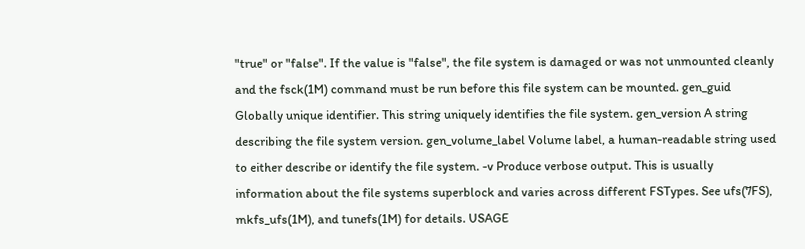"true" or "false". If the value is "false", the file system is damaged or was not unmounted cleanly and the fsck(1M) command must be run before this file system can be mounted. gen_guid Globally unique identifier. This string uniquely identifies the file system. gen_version A string describing the file system version. gen_volume_label Volume label, a human-readable string used to either describe or identify the file system. -v Produce verbose output. This is usually information about the file systems superblock and varies across different FSTypes. See ufs(7FS), mkfs_ufs(1M), and tunefs(1M) for details. USAGE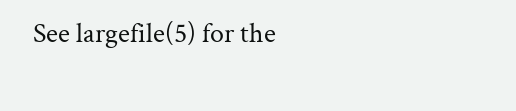See largefile(5) for the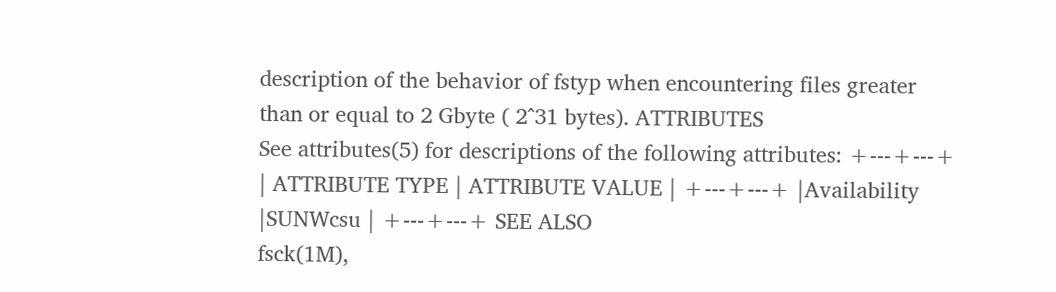description of the behavior of fstyp when encountering files greater than or equal to 2 Gbyte ( 2^31 bytes). ATTRIBUTES
See attributes(5) for descriptions of the following attributes: +---+---+ | ATTRIBUTE TYPE | ATTRIBUTE VALUE | +---+---+ |Availability |SUNWcsu | +---+---+ SEE ALSO
fsck(1M),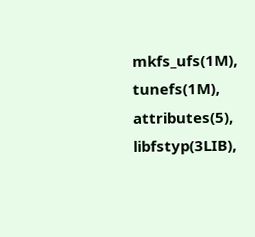mkfs_ufs(1M), tunefs(1M), attributes(5), libfstyp(3LIB),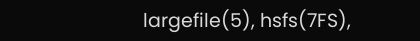largefile(5), hsfs(7FS),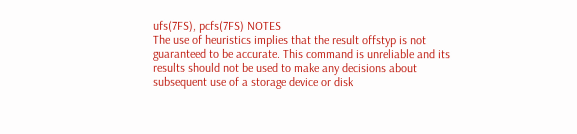ufs(7FS), pcfs(7FS) NOTES
The use of heuristics implies that the result offstyp is not guaranteed to be accurate. This command is unreliable and its results should not be used to make any decisions about subsequent use of a storage device or disk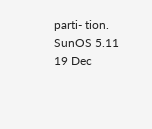parti- tion. SunOS 5.11 19 Dec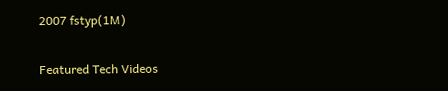2007 fstyp(1M)

Featured Tech Videos